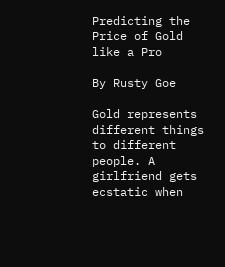Predicting the Price of Gold like a Pro

By Rusty Goe

Gold represents different things to different people. A girlfriend gets ecstatic when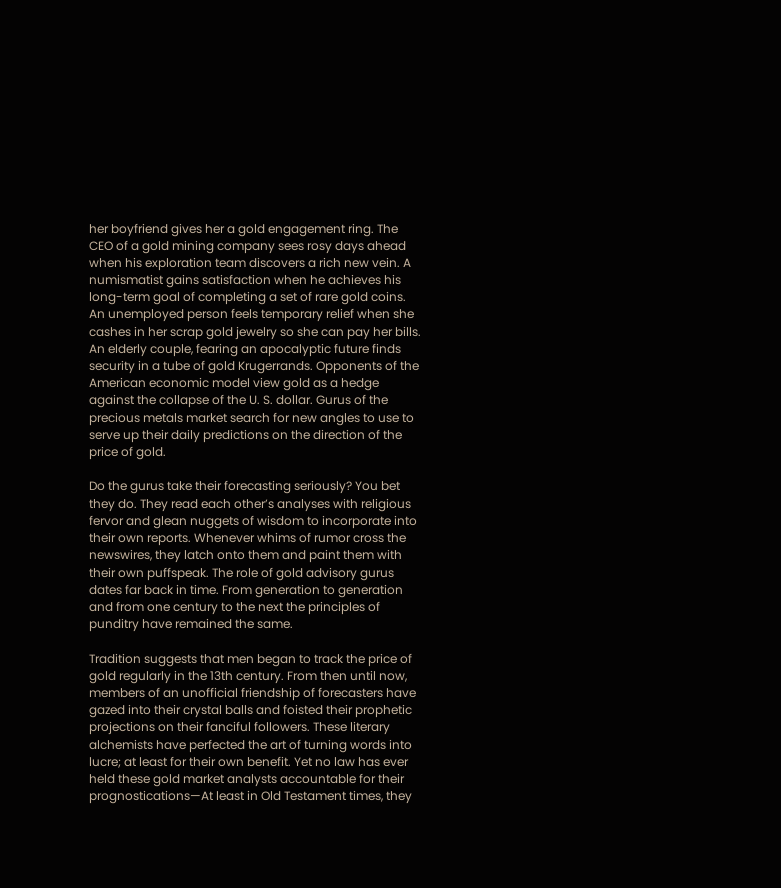her boyfriend gives her a gold engagement ring. The CEO of a gold mining company sees rosy days ahead when his exploration team discovers a rich new vein. A numismatist gains satisfaction when he achieves his long-term goal of completing a set of rare gold coins. An unemployed person feels temporary relief when she cashes in her scrap gold jewelry so she can pay her bills. An elderly couple, fearing an apocalyptic future finds security in a tube of gold Krugerrands. Opponents of the American economic model view gold as a hedge against the collapse of the U. S. dollar. Gurus of the precious metals market search for new angles to use to serve up their daily predictions on the direction of the price of gold.

Do the gurus take their forecasting seriously? You bet they do. They read each other’s analyses with religious fervor and glean nuggets of wisdom to incorporate into their own reports. Whenever whims of rumor cross the newswires, they latch onto them and paint them with their own puffspeak. The role of gold advisory gurus dates far back in time. From generation to generation and from one century to the next the principles of punditry have remained the same.

Tradition suggests that men began to track the price of gold regularly in the 13th century. From then until now, members of an unofficial friendship of forecasters have gazed into their crystal balls and foisted their prophetic projections on their fanciful followers. These literary alchemists have perfected the art of turning words into lucre; at least for their own benefit. Yet no law has ever held these gold market analysts accountable for their prognostications—At least in Old Testament times, they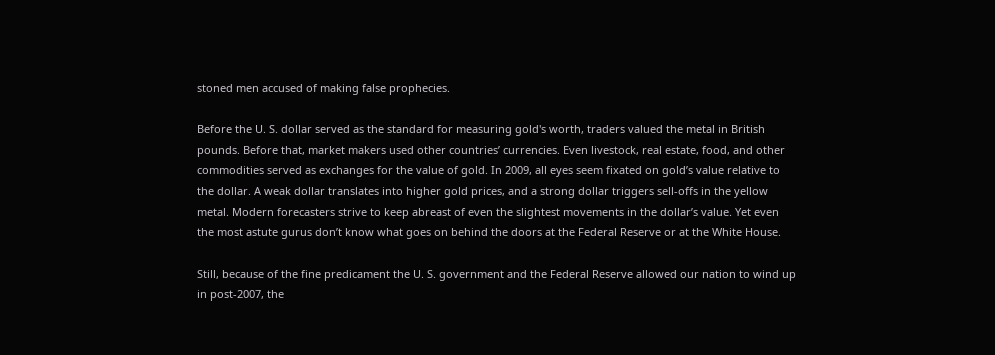stoned men accused of making false prophecies.

Before the U. S. dollar served as the standard for measuring gold's worth, traders valued the metal in British pounds. Before that, market makers used other countries’ currencies. Even livestock, real estate, food, and other commodities served as exchanges for the value of gold. In 2009, all eyes seem fixated on gold’s value relative to the dollar. A weak dollar translates into higher gold prices, and a strong dollar triggers sell-offs in the yellow metal. Modern forecasters strive to keep abreast of even the slightest movements in the dollar’s value. Yet even the most astute gurus don’t know what goes on behind the doors at the Federal Reserve or at the White House.

Still, because of the fine predicament the U. S. government and the Federal Reserve allowed our nation to wind up in post-2007, the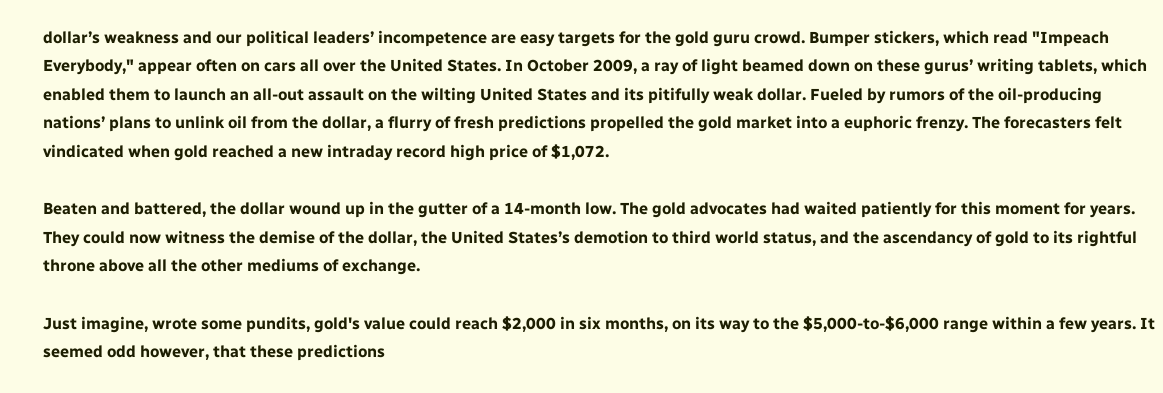dollar’s weakness and our political leaders’ incompetence are easy targets for the gold guru crowd. Bumper stickers, which read "Impeach Everybody," appear often on cars all over the United States. In October 2009, a ray of light beamed down on these gurus’ writing tablets, which enabled them to launch an all-out assault on the wilting United States and its pitifully weak dollar. Fueled by rumors of the oil-producing nations’ plans to unlink oil from the dollar, a flurry of fresh predictions propelled the gold market into a euphoric frenzy. The forecasters felt vindicated when gold reached a new intraday record high price of $1,072.

Beaten and battered, the dollar wound up in the gutter of a 14-month low. The gold advocates had waited patiently for this moment for years. They could now witness the demise of the dollar, the United States’s demotion to third world status, and the ascendancy of gold to its rightful throne above all the other mediums of exchange.

Just imagine, wrote some pundits, gold's value could reach $2,000 in six months, on its way to the $5,000-to-$6,000 range within a few years. It seemed odd however, that these predictions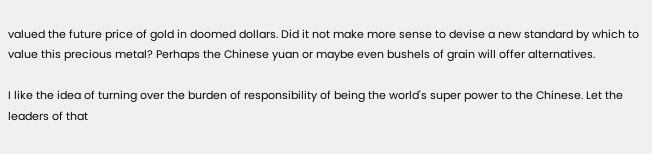valued the future price of gold in doomed dollars. Did it not make more sense to devise a new standard by which to value this precious metal? Perhaps the Chinese yuan or maybe even bushels of grain will offer alternatives.

I like the idea of turning over the burden of responsibility of being the world's super power to the Chinese. Let the leaders of that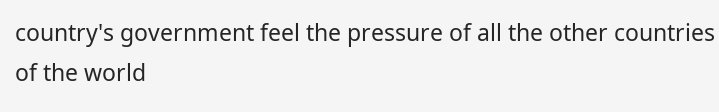country's government feel the pressure of all the other countries of the world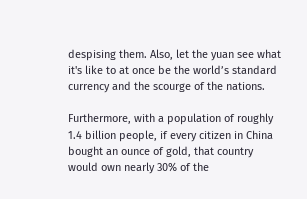despising them. Also, let the yuan see what it's like to at once be the world’s standard currency and the scourge of the nations.

Furthermore, with a population of roughly 1.4 billion people, if every citizen in China bought an ounce of gold, that country would own nearly 30% of the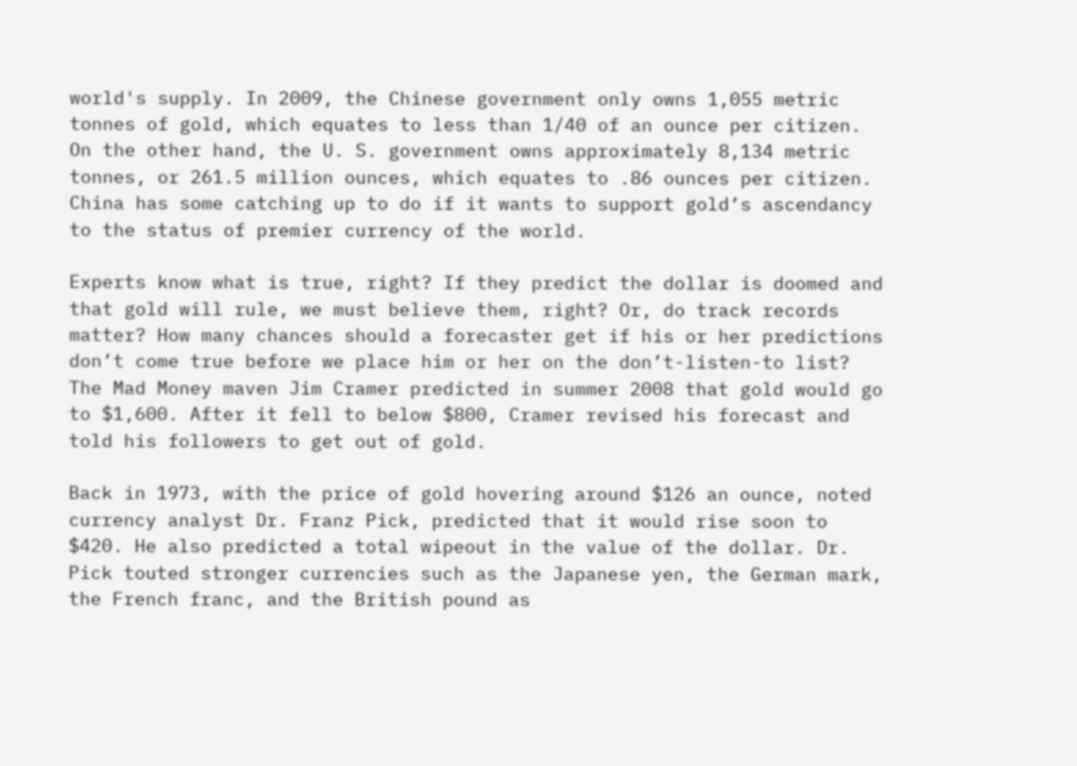world's supply. In 2009, the Chinese government only owns 1,055 metric tonnes of gold, which equates to less than 1/40 of an ounce per citizen. On the other hand, the U. S. government owns approximately 8,134 metric tonnes, or 261.5 million ounces, which equates to .86 ounces per citizen. China has some catching up to do if it wants to support gold’s ascendancy to the status of premier currency of the world.

Experts know what is true, right? If they predict the dollar is doomed and that gold will rule, we must believe them, right? Or, do track records matter? How many chances should a forecaster get if his or her predictions don’t come true before we place him or her on the don’t-listen-to list? The Mad Money maven Jim Cramer predicted in summer 2008 that gold would go to $1,600. After it fell to below $800, Cramer revised his forecast and told his followers to get out of gold.

Back in 1973, with the price of gold hovering around $126 an ounce, noted currency analyst Dr. Franz Pick, predicted that it would rise soon to $420. He also predicted a total wipeout in the value of the dollar. Dr. Pick touted stronger currencies such as the Japanese yen, the German mark, the French franc, and the British pound as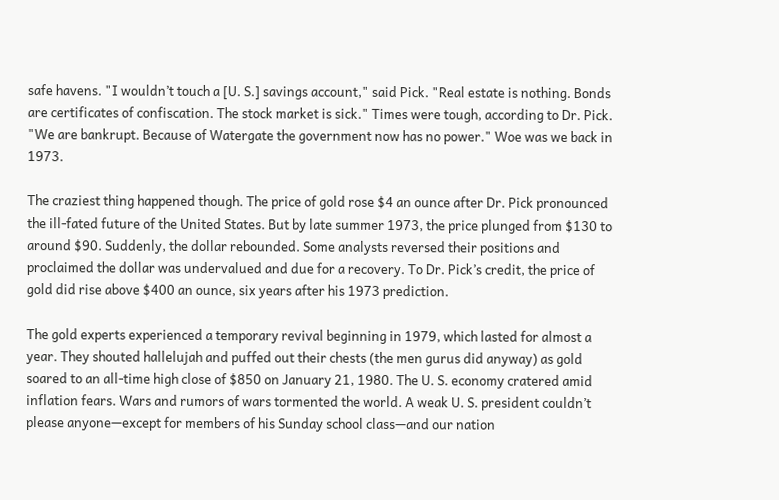safe havens. "I wouldn’t touch a [U. S.] savings account," said Pick. "Real estate is nothing. Bonds are certificates of confiscation. The stock market is sick." Times were tough, according to Dr. Pick. "We are bankrupt. Because of Watergate the government now has no power." Woe was we back in 1973.

The craziest thing happened though. The price of gold rose $4 an ounce after Dr. Pick pronounced the ill-fated future of the United States. But by late summer 1973, the price plunged from $130 to around $90. Suddenly, the dollar rebounded. Some analysts reversed their positions and proclaimed the dollar was undervalued and due for a recovery. To Dr. Pick’s credit, the price of gold did rise above $400 an ounce, six years after his 1973 prediction.

The gold experts experienced a temporary revival beginning in 1979, which lasted for almost a year. They shouted hallelujah and puffed out their chests (the men gurus did anyway) as gold soared to an all-time high close of $850 on January 21, 1980. The U. S. economy cratered amid inflation fears. Wars and rumors of wars tormented the world. A weak U. S. president couldn’t please anyone—except for members of his Sunday school class—and our nation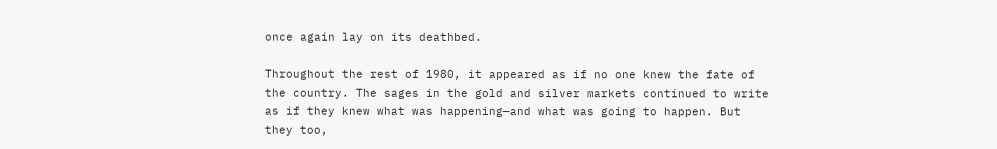once again lay on its deathbed.

Throughout the rest of 1980, it appeared as if no one knew the fate of the country. The sages in the gold and silver markets continued to write as if they knew what was happening—and what was going to happen. But they too,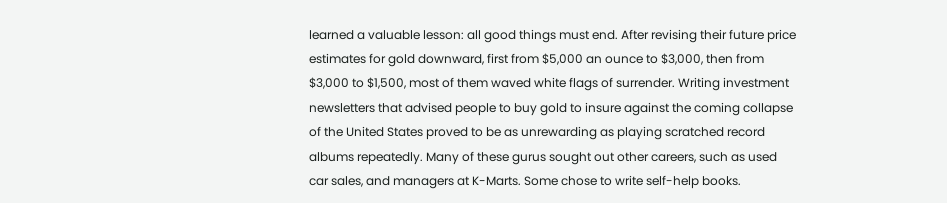learned a valuable lesson: all good things must end. After revising their future price estimates for gold downward, first from $5,000 an ounce to $3,000, then from $3,000 to $1,500, most of them waved white flags of surrender. Writing investment newsletters that advised people to buy gold to insure against the coming collapse of the United States proved to be as unrewarding as playing scratched record albums repeatedly. Many of these gurus sought out other careers, such as used car sales, and managers at K-Marts. Some chose to write self-help books.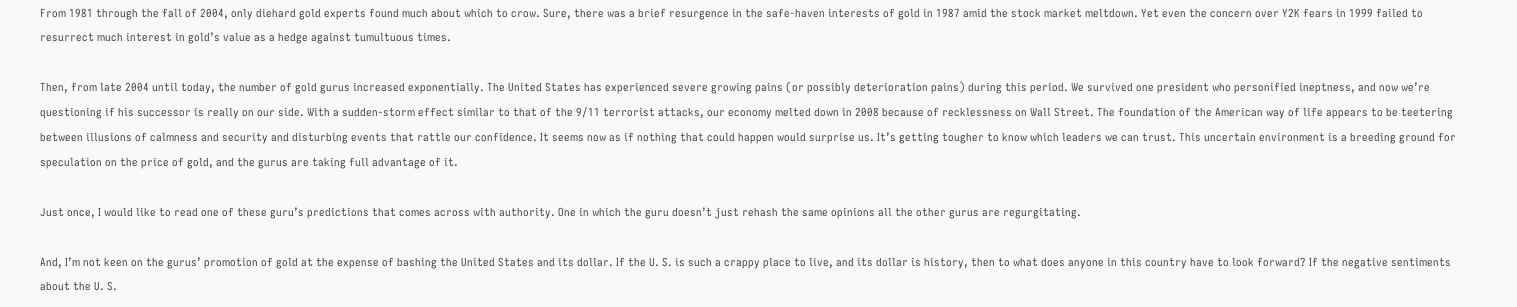From 1981 through the fall of 2004, only diehard gold experts found much about which to crow. Sure, there was a brief resurgence in the safe-haven interests of gold in 1987 amid the stock market meltdown. Yet even the concern over Y2K fears in 1999 failed to resurrect much interest in gold’s value as a hedge against tumultuous times.

Then, from late 2004 until today, the number of gold gurus increased exponentially. The United States has experienced severe growing pains (or possibly deterioration pains) during this period. We survived one president who personified ineptness, and now we’re questioning if his successor is really on our side. With a sudden-storm effect similar to that of the 9/11 terrorist attacks, our economy melted down in 2008 because of recklessness on Wall Street. The foundation of the American way of life appears to be teetering between illusions of calmness and security and disturbing events that rattle our confidence. It seems now as if nothing that could happen would surprise us. It’s getting tougher to know which leaders we can trust. This uncertain environment is a breeding ground for speculation on the price of gold, and the gurus are taking full advantage of it.

Just once, I would like to read one of these guru’s predictions that comes across with authority. One in which the guru doesn’t just rehash the same opinions all the other gurus are regurgitating.

And, I’m not keen on the gurus’ promotion of gold at the expense of bashing the United States and its dollar. If the U. S. is such a crappy place to live, and its dollar is history, then to what does anyone in this country have to look forward? If the negative sentiments about the U. S.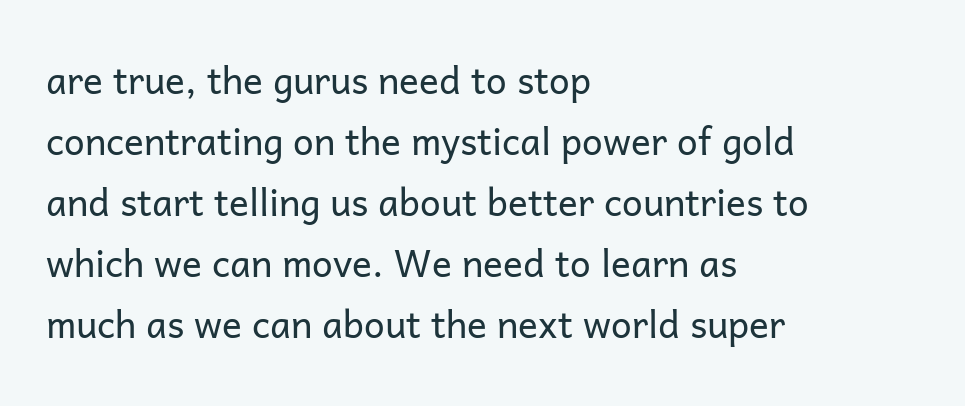are true, the gurus need to stop concentrating on the mystical power of gold and start telling us about better countries to which we can move. We need to learn as much as we can about the next world super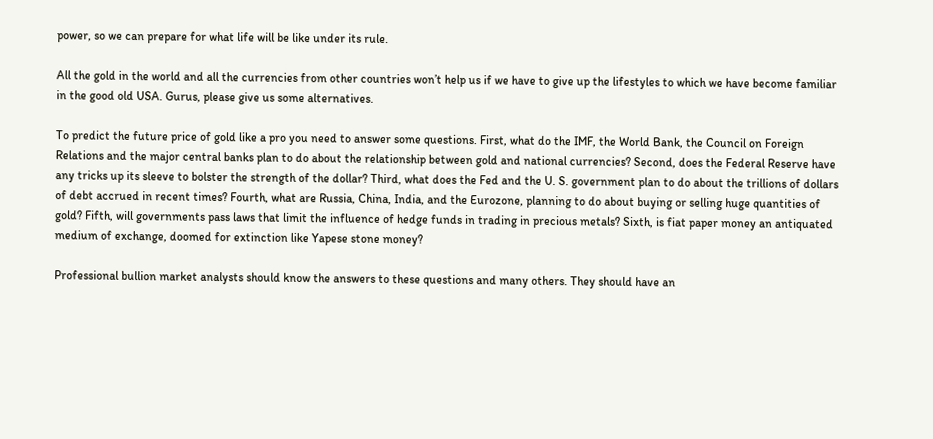power, so we can prepare for what life will be like under its rule.

All the gold in the world and all the currencies from other countries won’t help us if we have to give up the lifestyles to which we have become familiar in the good old USA. Gurus, please give us some alternatives.

To predict the future price of gold like a pro you need to answer some questions. First, what do the IMF, the World Bank, the Council on Foreign Relations and the major central banks plan to do about the relationship between gold and national currencies? Second, does the Federal Reserve have any tricks up its sleeve to bolster the strength of the dollar? Third, what does the Fed and the U. S. government plan to do about the trillions of dollars of debt accrued in recent times? Fourth, what are Russia, China, India, and the Eurozone, planning to do about buying or selling huge quantities of gold? Fifth, will governments pass laws that limit the influence of hedge funds in trading in precious metals? Sixth, is fiat paper money an antiquated medium of exchange, doomed for extinction like Yapese stone money?

Professional bullion market analysts should know the answers to these questions and many others. They should have an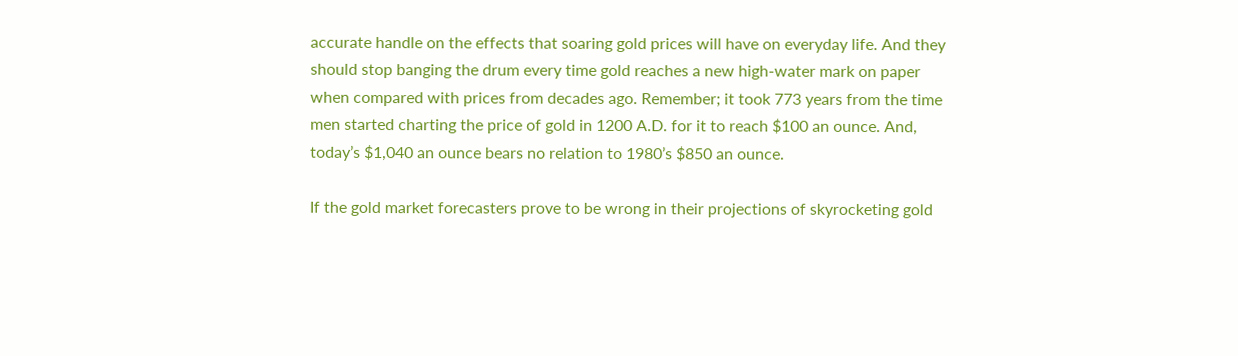accurate handle on the effects that soaring gold prices will have on everyday life. And they should stop banging the drum every time gold reaches a new high-water mark on paper when compared with prices from decades ago. Remember; it took 773 years from the time men started charting the price of gold in 1200 A.D. for it to reach $100 an ounce. And, today’s $1,040 an ounce bears no relation to 1980’s $850 an ounce.

If the gold market forecasters prove to be wrong in their projections of skyrocketing gold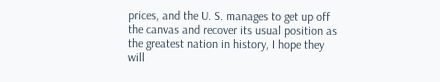prices, and the U. S. manages to get up off the canvas and recover its usual position as the greatest nation in history, I hope they will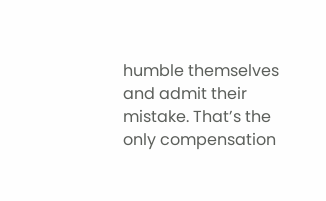humble themselves and admit their mistake. That’s the only compensation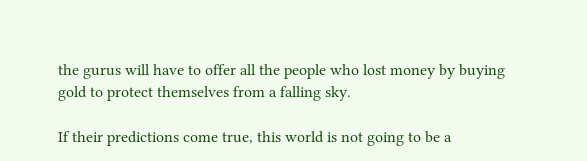the gurus will have to offer all the people who lost money by buying gold to protect themselves from a falling sky.

If their predictions come true, this world is not going to be a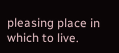pleasing place in which to live.